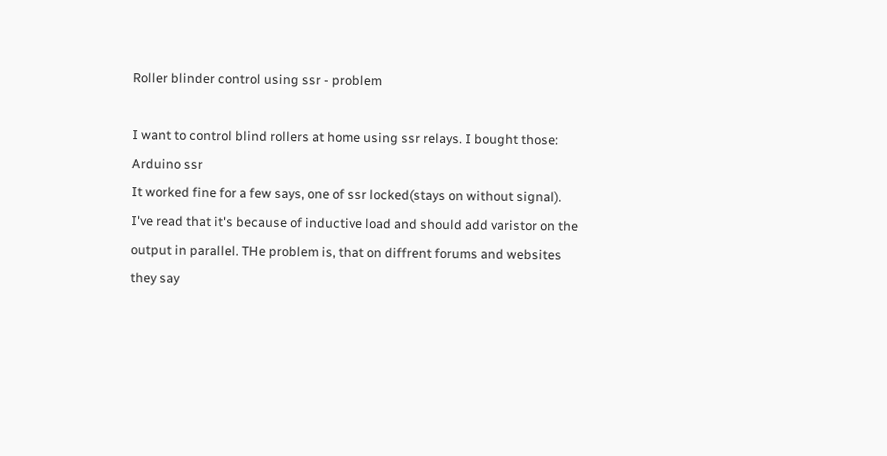Roller blinder control using ssr - problem

I want to control blind rollers at home using ssr relays. I bought those:
Arduino ssr
It worked fine for a few says, one of ssr locked(stays on without signal).
I've read that it's because of inductive load and should add varistor on the output in parallel. THe problem is, that on diffrent forums and websites they say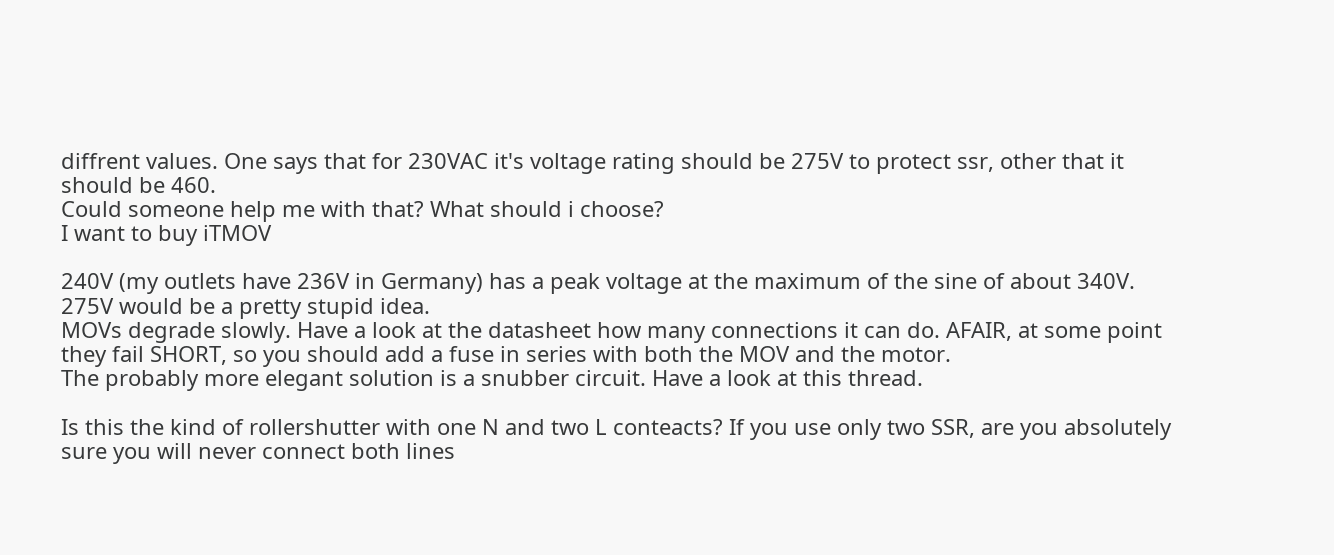diffrent values. One says that for 230VAC it's voltage rating should be 275V to protect ssr, other that it should be 460.
Could someone help me with that? What should i choose?
I want to buy iTMOV

240V (my outlets have 236V in Germany) has a peak voltage at the maximum of the sine of about 340V. 275V would be a pretty stupid idea.
MOVs degrade slowly. Have a look at the datasheet how many connections it can do. AFAIR, at some point they fail SHORT, so you should add a fuse in series with both the MOV and the motor.
The probably more elegant solution is a snubber circuit. Have a look at this thread.

Is this the kind of rollershutter with one N and two L conteacts? If you use only two SSR, are you absolutely sure you will never connect both lines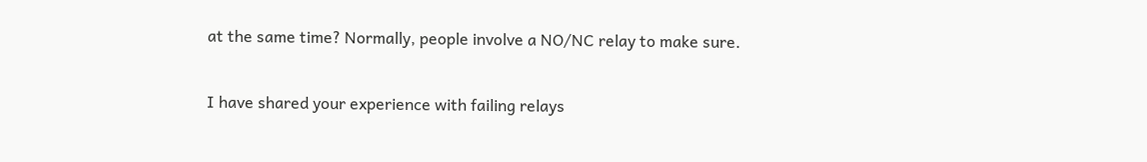at the same time? Normally, people involve a NO/NC relay to make sure.

I have shared your experience with failing relays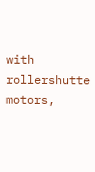with rollershutte motors,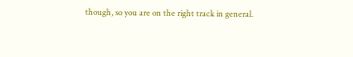though, so you are on the right track in general.